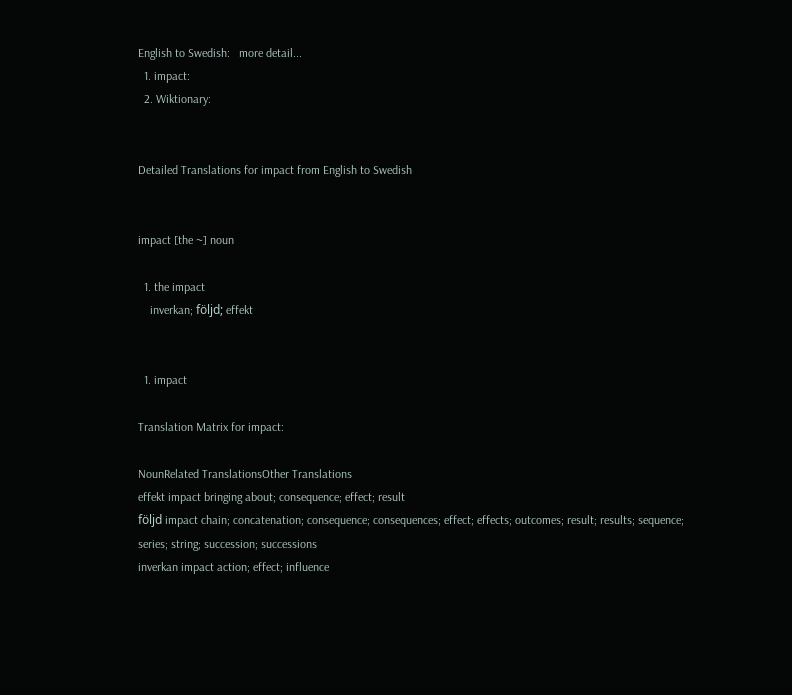English to Swedish:   more detail...
  1. impact:
  2. Wiktionary:


Detailed Translations for impact from English to Swedish


impact [the ~] noun

  1. the impact
    inverkan; följd; effekt


  1. impact

Translation Matrix for impact:

NounRelated TranslationsOther Translations
effekt impact bringing about; consequence; effect; result
följd impact chain; concatenation; consequence; consequences; effect; effects; outcomes; result; results; sequence; series; string; succession; successions
inverkan impact action; effect; influence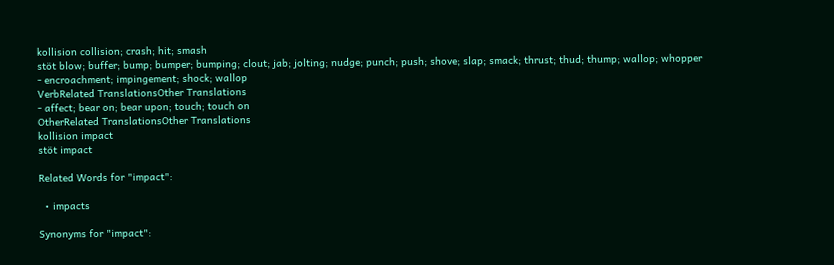kollision collision; crash; hit; smash
stöt blow; buffer; bump; bumper; bumping; clout; jab; jolting; nudge; punch; push; shove; slap; smack; thrust; thud; thump; wallop; whopper
- encroachment; impingement; shock; wallop
VerbRelated TranslationsOther Translations
- affect; bear on; bear upon; touch; touch on
OtherRelated TranslationsOther Translations
kollision impact
stöt impact

Related Words for "impact":

  • impacts

Synonyms for "impact":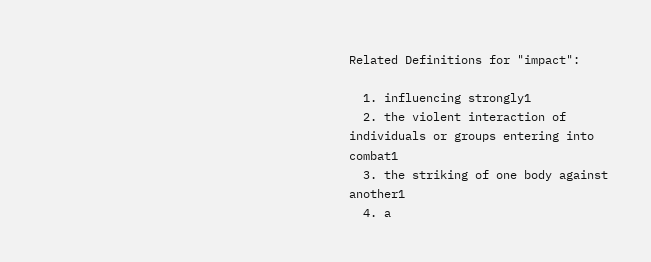Related Definitions for "impact":

  1. influencing strongly1
  2. the violent interaction of individuals or groups entering into combat1
  3. the striking of one body against another1
  4. a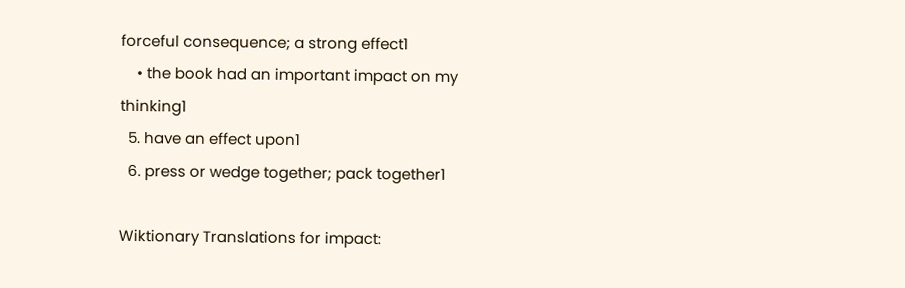forceful consequence; a strong effect1
    • the book had an important impact on my thinking1
  5. have an effect upon1
  6. press or wedge together; pack together1

Wiktionary Translations for impact: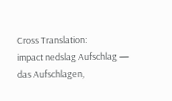Cross Translation:
impact nedslag Aufschlag — das Aufschlagen,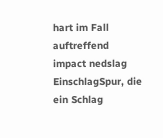hart im Fall auftreffend
impact nedslag EinschlagSpur, die ein Schlag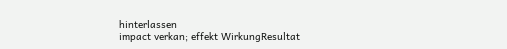hinterlassen
impact verkan; effekt WirkungResultat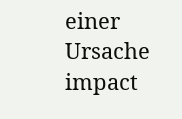einer Ursache
impact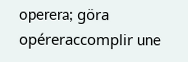operera; göra opéreraccomplir une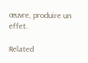œuvre, produire un effet.

Related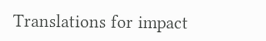Translations for impact